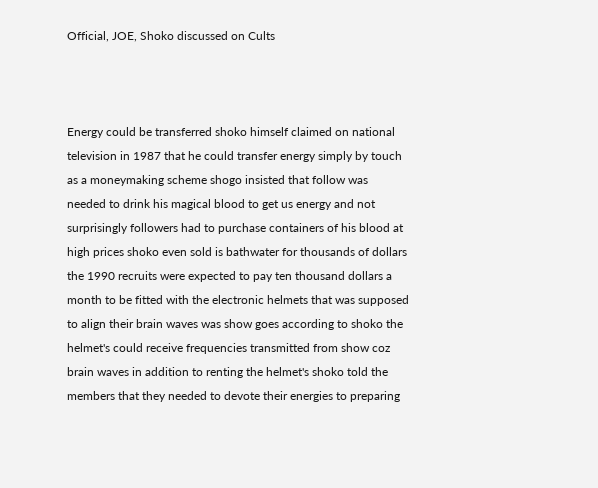Official, JOE, Shoko discussed on Cults



Energy could be transferred shoko himself claimed on national television in 1987 that he could transfer energy simply by touch as a moneymaking scheme shogo insisted that follow was needed to drink his magical blood to get us energy and not surprisingly followers had to purchase containers of his blood at high prices shoko even sold is bathwater for thousands of dollars the 1990 recruits were expected to pay ten thousand dollars a month to be fitted with the electronic helmets that was supposed to align their brain waves was show goes according to shoko the helmet's could receive frequencies transmitted from show coz brain waves in addition to renting the helmet's shoko told the members that they needed to devote their energies to preparing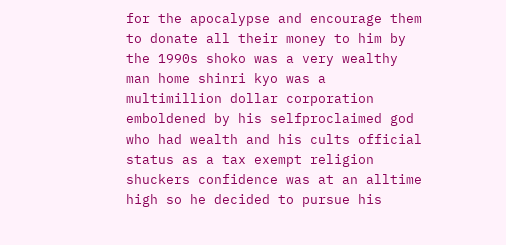for the apocalypse and encourage them to donate all their money to him by the 1990s shoko was a very wealthy man home shinri kyo was a multimillion dollar corporation emboldened by his selfproclaimed god who had wealth and his cults official status as a tax exempt religion shuckers confidence was at an alltime high so he decided to pursue his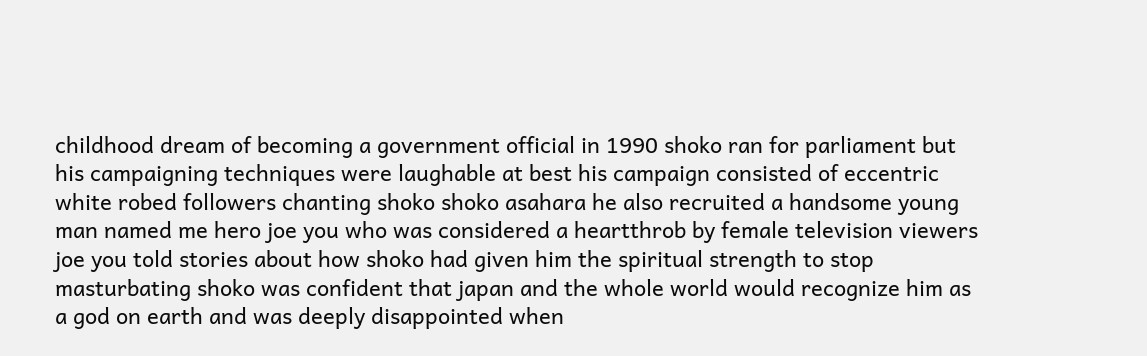childhood dream of becoming a government official in 1990 shoko ran for parliament but his campaigning techniques were laughable at best his campaign consisted of eccentric white robed followers chanting shoko shoko asahara he also recruited a handsome young man named me hero joe you who was considered a heartthrob by female television viewers joe you told stories about how shoko had given him the spiritual strength to stop masturbating shoko was confident that japan and the whole world would recognize him as a god on earth and was deeply disappointed when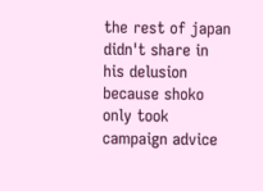the rest of japan didn't share in his delusion because shoko only took campaign advice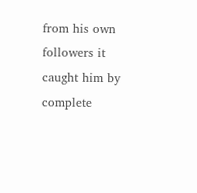from his own followers it caught him by complete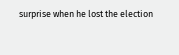surprise when he lost the election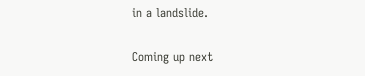in a landslide.

Coming up next